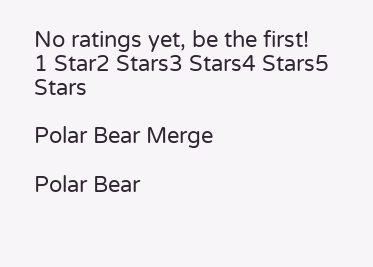No ratings yet, be the first!
1 Star2 Stars3 Stars4 Stars5 Stars

Polar Bear Merge

Polar Bear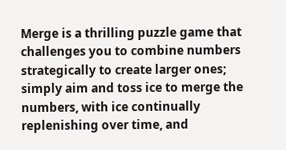Merge is a thrilling puzzle game that challenges you to combine numbers strategically to create larger ones; simply aim and toss ice to merge the numbers, with ice continually replenishing over time, and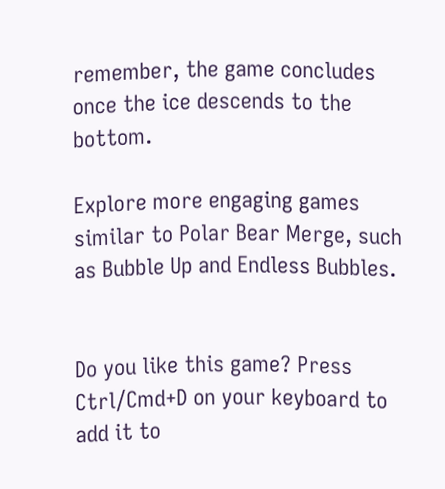remember, the game concludes once the ice descends to the bottom.

Explore more engaging games similar to Polar Bear Merge, such as Bubble Up and Endless Bubbles.


Do you like this game? Press Ctrl/Cmd+D on your keyboard to add it to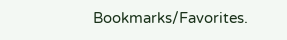Bookmarks/Favorites.